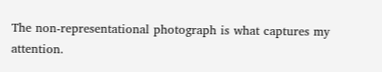The non-representational photograph is what captures my attention.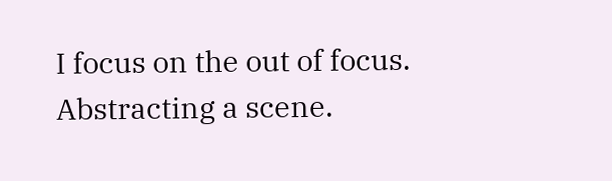I focus on the out of focus.
Abstracting a scene.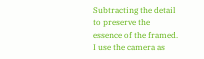Subtracting the detail to preserve the essence of the framed.
I use the camera as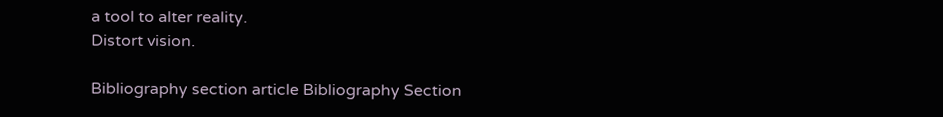a tool to alter reality.
Distort vision.

Bibliography section article Bibliography Section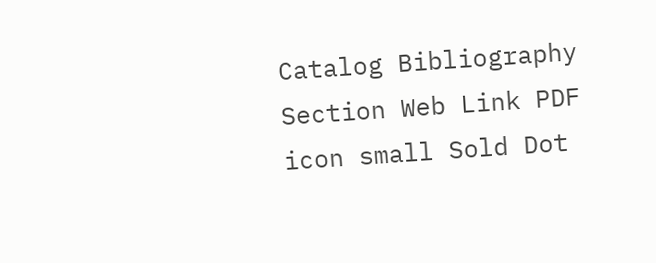Catalog Bibliography Section Web Link PDF icon small Sold Dot